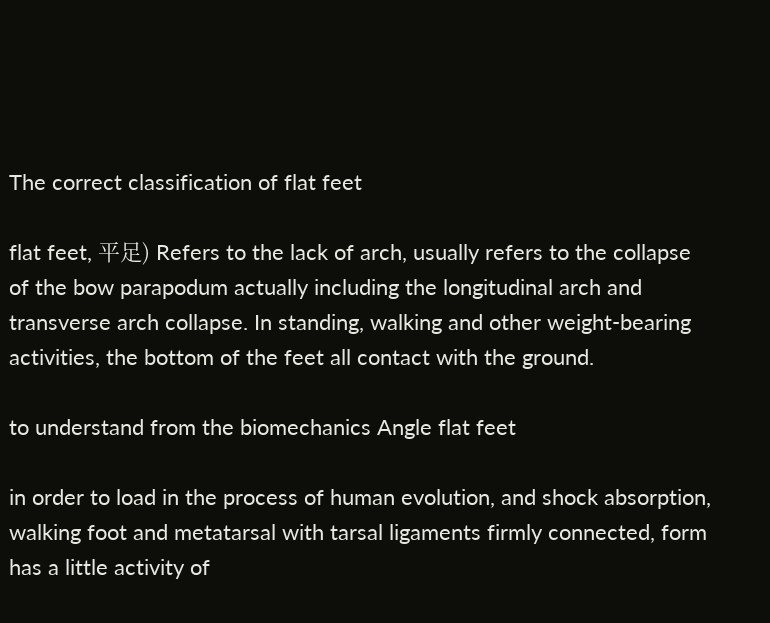The correct classification of flat feet

flat feet, 平足) Refers to the lack of arch, usually refers to the collapse of the bow parapodum actually including the longitudinal arch and transverse arch collapse. In standing, walking and other weight-bearing activities, the bottom of the feet all contact with the ground.

to understand from the biomechanics Angle flat feet

in order to load in the process of human evolution, and shock absorption, walking foot and metatarsal with tarsal ligaments firmly connected, form has a little activity of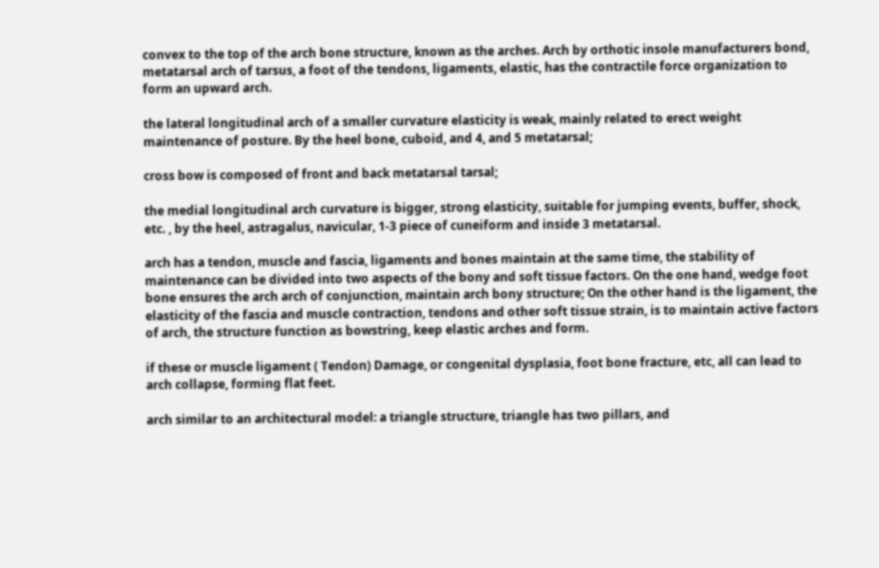convex to the top of the arch bone structure, known as the arches. Arch by orthotic insole manufacturers bond, metatarsal arch of tarsus, a foot of the tendons, ligaments, elastic, has the contractile force organization to form an upward arch.

the lateral longitudinal arch of a smaller curvature elasticity is weak, mainly related to erect weight maintenance of posture. By the heel bone, cuboid, and 4, and 5 metatarsal;

cross bow is composed of front and back metatarsal tarsal;

the medial longitudinal arch curvature is bigger, strong elasticity, suitable for jumping events, buffer, shock, etc. , by the heel, astragalus, navicular, 1-3 piece of cuneiform and inside 3 metatarsal.

arch has a tendon, muscle and fascia, ligaments and bones maintain at the same time, the stability of maintenance can be divided into two aspects of the bony and soft tissue factors. On the one hand, wedge foot bone ensures the arch arch of conjunction, maintain arch bony structure; On the other hand is the ligament, the elasticity of the fascia and muscle contraction, tendons and other soft tissue strain, is to maintain active factors of arch, the structure function as bowstring, keep elastic arches and form.

if these or muscle ligament ( Tendon) Damage, or congenital dysplasia, foot bone fracture, etc, all can lead to arch collapse, forming flat feet.

arch similar to an architectural model: a triangle structure, triangle has two pillars, and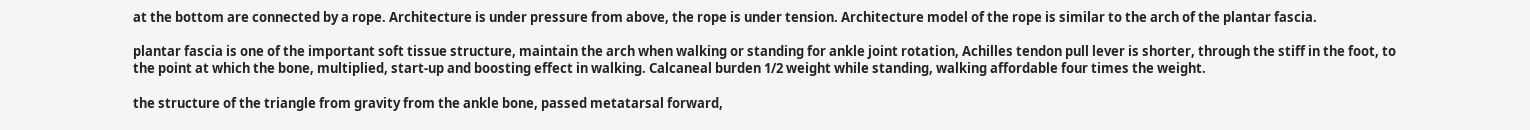at the bottom are connected by a rope. Architecture is under pressure from above, the rope is under tension. Architecture model of the rope is similar to the arch of the plantar fascia.

plantar fascia is one of the important soft tissue structure, maintain the arch when walking or standing for ankle joint rotation, Achilles tendon pull lever is shorter, through the stiff in the foot, to the point at which the bone, multiplied, start-up and boosting effect in walking. Calcaneal burden 1/2 weight while standing, walking affordable four times the weight.

the structure of the triangle from gravity from the ankle bone, passed metatarsal forward,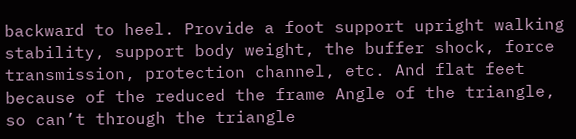backward to heel. Provide a foot support upright walking stability, support body weight, the buffer shock, force transmission, protection channel, etc. And flat feet because of the reduced the frame Angle of the triangle, so can’t through the triangle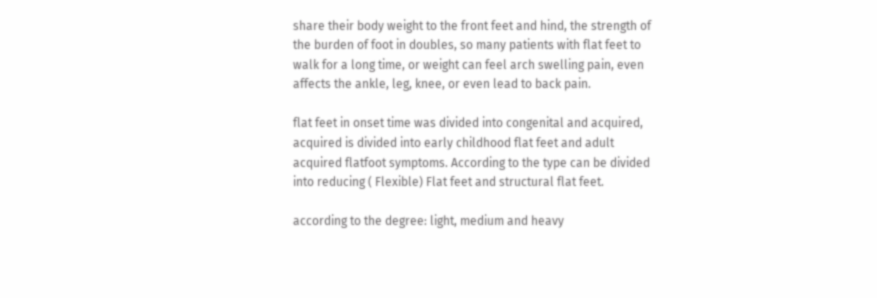share their body weight to the front feet and hind, the strength of the burden of foot in doubles, so many patients with flat feet to walk for a long time, or weight can feel arch swelling pain, even affects the ankle, leg, knee, or even lead to back pain.

flat feet in onset time was divided into congenital and acquired, acquired is divided into early childhood flat feet and adult acquired flatfoot symptoms. According to the type can be divided into reducing ( Flexible) Flat feet and structural flat feet.

according to the degree: light, medium and heavy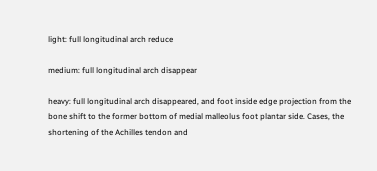light: full longitudinal arch reduce

medium: full longitudinal arch disappear

heavy: full longitudinal arch disappeared, and foot inside edge projection from the bone shift to the former bottom of medial malleolus foot plantar side. Cases, the shortening of the Achilles tendon and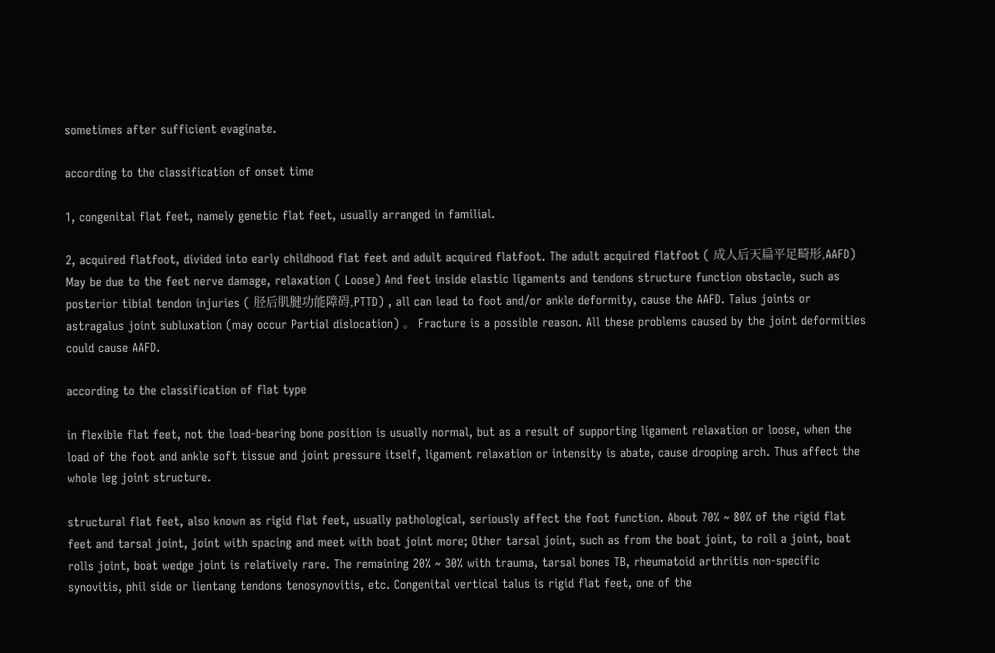sometimes after sufficient evaginate.

according to the classification of onset time

1, congenital flat feet, namely genetic flat feet, usually arranged in familial.

2, acquired flatfoot, divided into early childhood flat feet and adult acquired flatfoot. The adult acquired flatfoot ( 成人后天扁平足畸形,AAFD) May be due to the feet nerve damage, relaxation ( Loose) And feet inside elastic ligaments and tendons structure function obstacle, such as posterior tibial tendon injuries ( 胫后肌腱功能障碍,PTTD) , all can lead to foot and/or ankle deformity, cause the AAFD. Talus joints or astragalus joint subluxation (may occur Partial dislocation) 。 Fracture is a possible reason. All these problems caused by the joint deformities could cause AAFD.

according to the classification of flat type

in flexible flat feet, not the load-bearing bone position is usually normal, but as a result of supporting ligament relaxation or loose, when the load of the foot and ankle soft tissue and joint pressure itself, ligament relaxation or intensity is abate, cause drooping arch. Thus affect the whole leg joint structure.

structural flat feet, also known as rigid flat feet, usually pathological, seriously affect the foot function. About 70% ~ 80% of the rigid flat feet and tarsal joint, joint with spacing and meet with boat joint more; Other tarsal joint, such as from the boat joint, to roll a joint, boat rolls joint, boat wedge joint is relatively rare. The remaining 20% ~ 30% with trauma, tarsal bones TB, rheumatoid arthritis non-specific synovitis, phil side or lientang tendons tenosynovitis, etc. Congenital vertical talus is rigid flat feet, one of the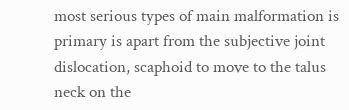most serious types of main malformation is primary is apart from the subjective joint dislocation, scaphoid to move to the talus neck on the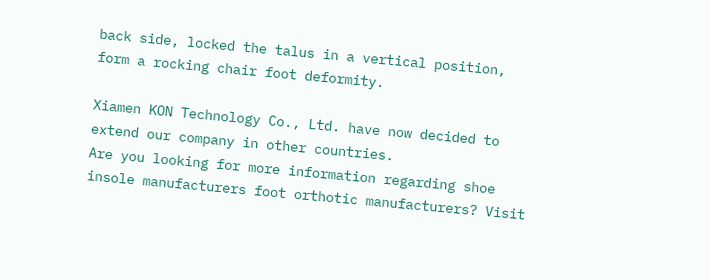back side, locked the talus in a vertical position, form a rocking chair foot deformity.

Xiamen KON Technology Co., Ltd. have now decided to extend our company in other countries.
Are you looking for more information regarding shoe insole manufacturers foot orthotic manufacturers? Visit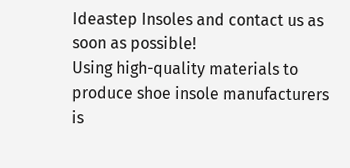Ideastep Insoles and contact us as soon as possible!
Using high-quality materials to produce shoe insole manufacturers is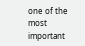one of the most important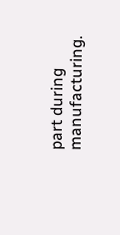part during manufacturing.